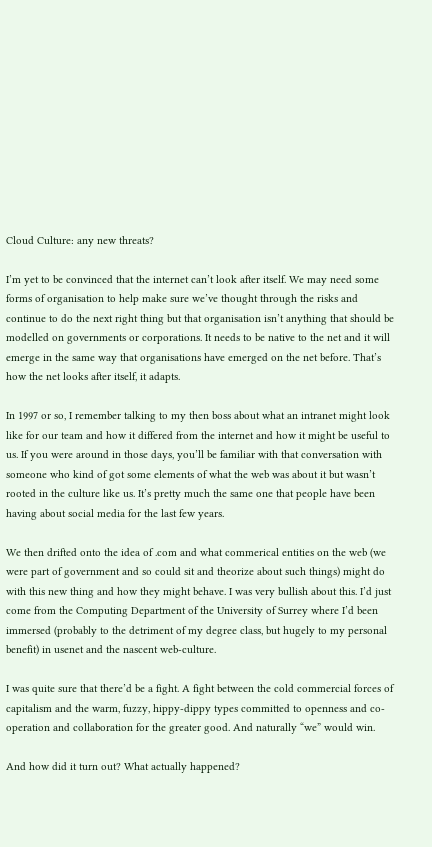Cloud Culture: any new threats?

I’m yet to be convinced that the internet can’t look after itself. We may need some forms of organisation to help make sure we’ve thought through the risks and continue to do the next right thing but that organisation isn’t anything that should be modelled on governments or corporations. It needs to be native to the net and it will emerge in the same way that organisations have emerged on the net before. That’s how the net looks after itself, it adapts.

In 1997 or so, I remember talking to my then boss about what an intranet might look like for our team and how it differed from the internet and how it might be useful to us. If you were around in those days, you’ll be familiar with that conversation with someone who kind of got some elements of what the web was about it but wasn’t rooted in the culture like us. It’s pretty much the same one that people have been having about social media for the last few years.

We then drifted onto the idea of .com and what commerical entities on the web (we were part of government and so could sit and theorize about such things) might do with this new thing and how they might behave. I was very bullish about this. I’d just come from the Computing Department of the University of Surrey where I’d been immersed (probably to the detriment of my degree class, but hugely to my personal benefit) in usenet and the nascent web-culture.

I was quite sure that there’d be a fight. A fight between the cold commercial forces of capitalism and the warm, fuzzy, hippy-dippy types committed to openness and co-operation and collaboration for the greater good. And naturally “we” would win.

And how did it turn out? What actually happened?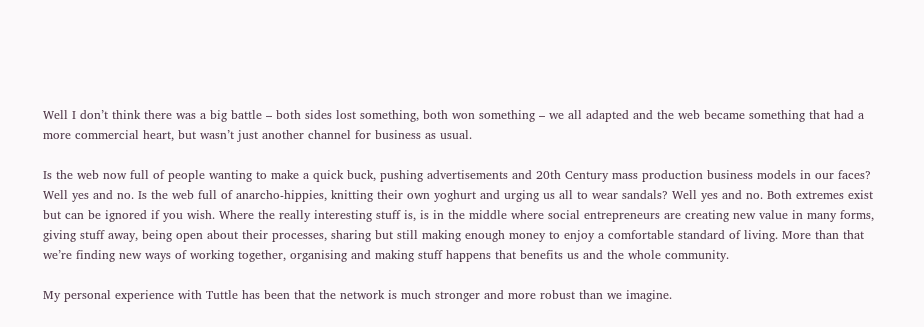Well I don’t think there was a big battle – both sides lost something, both won something – we all adapted and the web became something that had a more commercial heart, but wasn’t just another channel for business as usual.

Is the web now full of people wanting to make a quick buck, pushing advertisements and 20th Century mass production business models in our faces? Well yes and no. Is the web full of anarcho-hippies, knitting their own yoghurt and urging us all to wear sandals? Well yes and no. Both extremes exist but can be ignored if you wish. Where the really interesting stuff is, is in the middle where social entrepreneurs are creating new value in many forms, giving stuff away, being open about their processes, sharing but still making enough money to enjoy a comfortable standard of living. More than that we’re finding new ways of working together, organising and making stuff happens that benefits us and the whole community.

My personal experience with Tuttle has been that the network is much stronger and more robust than we imagine.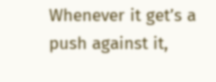Whenever it get’s a push against it,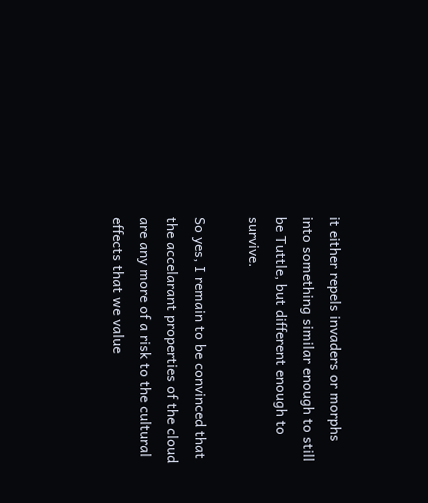it either repels invaders or morphs into something similar enough to still be Tuttle, but different enough to survive.

So yes, I remain to be convinced that the accelarant properties of the cloud are any more of a risk to the cultural effects that we value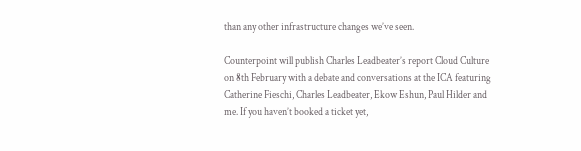than any other infrastructure changes we’ve seen.

Counterpoint will publish Charles Leadbeater’s report Cloud Culture on 8th February with a debate and conversations at the ICA featuring Catherine Fieschi, Charles Leadbeater, Ekow Eshun, Paul Hilder and me. If you haven’t booked a ticket yet,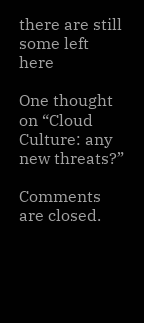there are still some left here

One thought on “Cloud Culture: any new threats?”

Comments are closed.